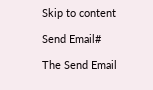Skip to content

Send Email#

The Send Email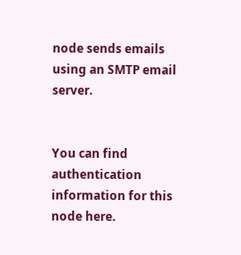node sends emails using an SMTP email server.


You can find authentication information for this node here.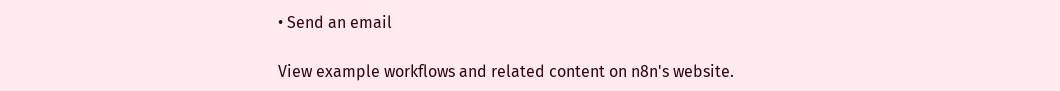• Send an email

View example workflows and related content on n8n's website.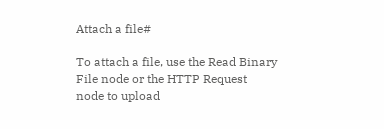Attach a file#

To attach a file, use the Read Binary File node or the HTTP Request node to upload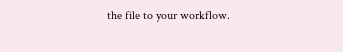the file to your workflow.